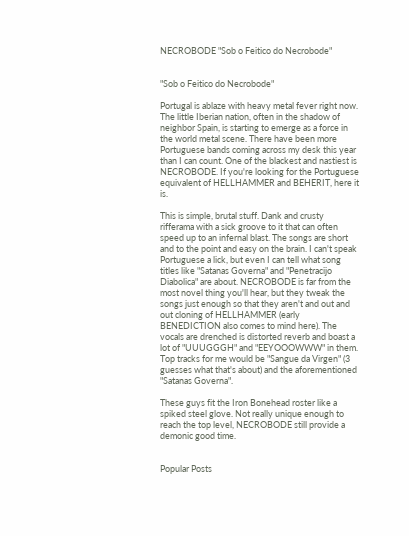NECROBODE "Sob o Feitico do Necrobode"


"Sob o Feitico do Necrobode"

Portugal is ablaze with heavy metal fever right now. The little Iberian nation, often in the shadow of neighbor Spain, is starting to emerge as a force in the world metal scene. There have been more Portuguese bands coming across my desk this year than I can count. One of the blackest and nastiest is NECROBODE. If you're looking for the Portuguese equivalent of HELLHAMMER and BEHERIT, here it is.

This is simple, brutal stuff. Dank and crusty rifferama with a sick groove to it that can often speed up to an infernal blast. The songs are short and to the point and easy on the brain. I can't speak Portuguese a lick, but even I can tell what song titles like "Satanas Governa" and "Penetracijo Diabolica" are about. NECROBODE is far from the most novel thing you'll hear, but they tweak the songs just enough so that they aren't and out and out cloning of HELLHAMMER (early BENEDICTION also comes to mind here). The vocals are drenched is distorted reverb and boast a lot of "UUUGGGH" and "EEYOOOWWW" in them. Top tracks for me would be "Sangue da Virgen" (3 guesses what that's about) and the aforementioned "Satanas Governa".

These guys fit the Iron Bonehead roster like a spiked steel glove. Not really unique enough to reach the top level, NECROBODE still provide a demonic good time.


Popular Posts